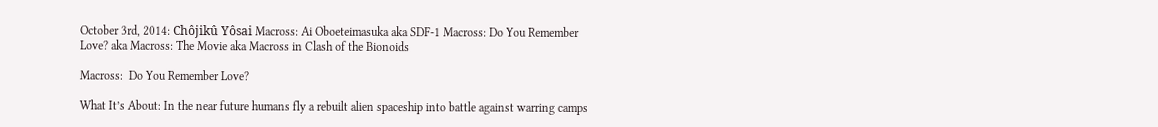October 3rd, 2014: Chôjikû Yôsai Macross: Ai Oboeteimasuka aka SDF-1 Macross: Do You Remember Love? aka Macross: The Movie aka Macross in Clash of the Bionoids

Macross:  Do You Remember Love?

What It’s About: In the near future humans fly a rebuilt alien spaceship into battle against warring camps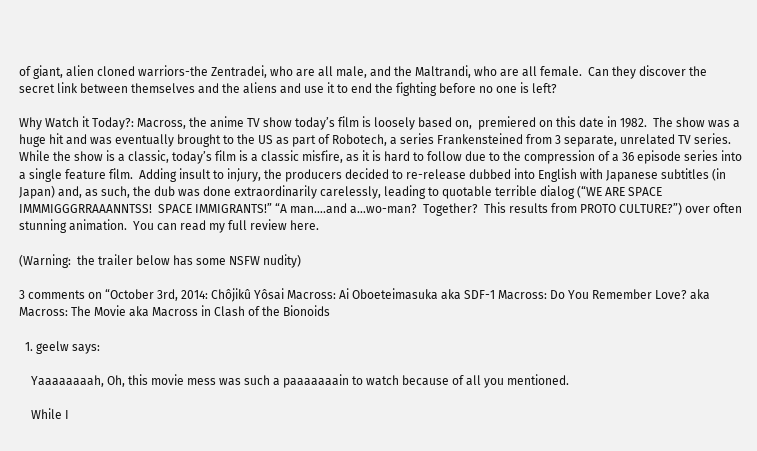of giant, alien cloned warriors-the Zentradei, who are all male, and the Maltrandi, who are all female.  Can they discover the secret link between themselves and the aliens and use it to end the fighting before no one is left?

Why Watch it Today?: Macross, the anime TV show today’s film is loosely based on,  premiered on this date in 1982.  The show was a huge hit and was eventually brought to the US as part of Robotech, a series Frankensteined from 3 separate, unrelated TV series.  While the show is a classic, today’s film is a classic misfire, as it is hard to follow due to the compression of a 36 episode series into a single feature film.  Adding insult to injury, the producers decided to re-release dubbed into English with Japanese subtitles (in Japan) and, as such, the dub was done extraordinarily carelessly, leading to quotable terrible dialog (“WE ARE SPACE IMMMIGGGRRAAANNTSS!  SPACE IMMIGRANTS!” “A man….and a…wo-man?  Together?  This results from PROTO CULTURE?”) over often stunning animation.  You can read my full review here.

(Warning:  the trailer below has some NSFW nudity)

3 comments on “October 3rd, 2014: Chôjikû Yôsai Macross: Ai Oboeteimasuka aka SDF-1 Macross: Do You Remember Love? aka Macross: The Movie aka Macross in Clash of the Bionoids

  1. geelw says:

    Yaaaaaaaah, Oh, this movie mess was such a paaaaaaain to watch because of all you mentioned.

    While I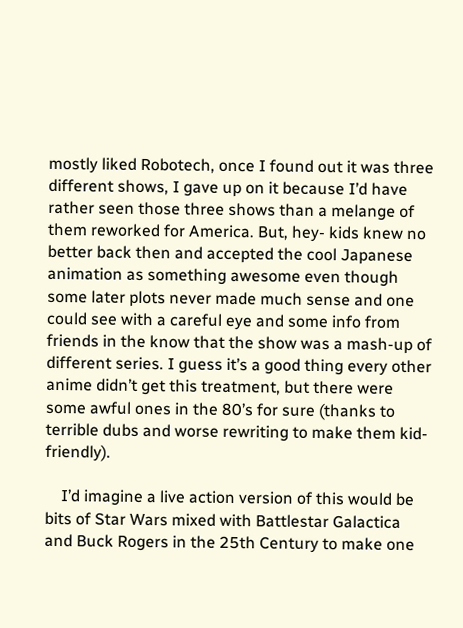mostly liked Robotech, once I found out it was three different shows, I gave up on it because I’d have rather seen those three shows than a melange of them reworked for America. But, hey- kids knew no better back then and accepted the cool Japanese animation as something awesome even though some later plots never made much sense and one could see with a careful eye and some info from friends in the know that the show was a mash-up of different series. I guess it’s a good thing every other anime didn’t get this treatment, but there were some awful ones in the 80’s for sure (thanks to terrible dubs and worse rewriting to make them kid-friendly).

    I’d imagine a live action version of this would be bits of Star Wars mixed with Battlestar Galactica and Buck Rogers in the 25th Century to make one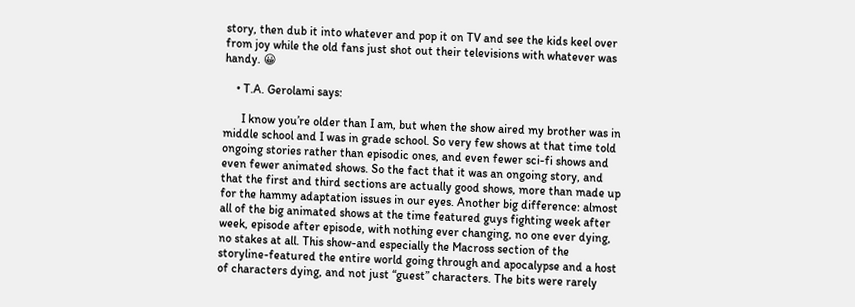story, then dub it into whatever and pop it on TV and see the kids keel over from joy while the old fans just shot out their televisions with whatever was handy. 😀

    • T.A. Gerolami says:

      I know you’re older than I am, but when the show aired my brother was in middle school and I was in grade school. So very few shows at that time told ongoing stories rather than episodic ones, and even fewer sci-fi shows and even fewer animated shows. So the fact that it was an ongoing story, and that the first and third sections are actually good shows, more than made up for the hammy adaptation issues in our eyes. Another big difference: almost all of the big animated shows at the time featured guys fighting week after week, episode after episode, with nothing ever changing, no one ever dying, no stakes at all. This show-and especially the Macross section of the storyline-featured the entire world going through and apocalypse and a host of characters dying, and not just “guest” characters. The bits were rarely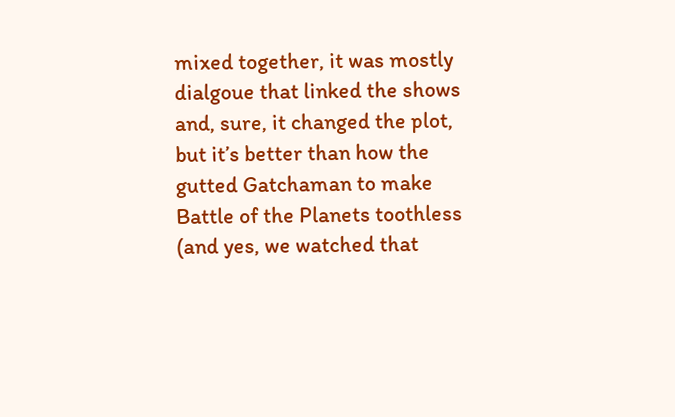mixed together, it was mostly dialgoue that linked the shows and, sure, it changed the plot, but it’s better than how the gutted Gatchaman to make Battle of the Planets toothless (and yes, we watched that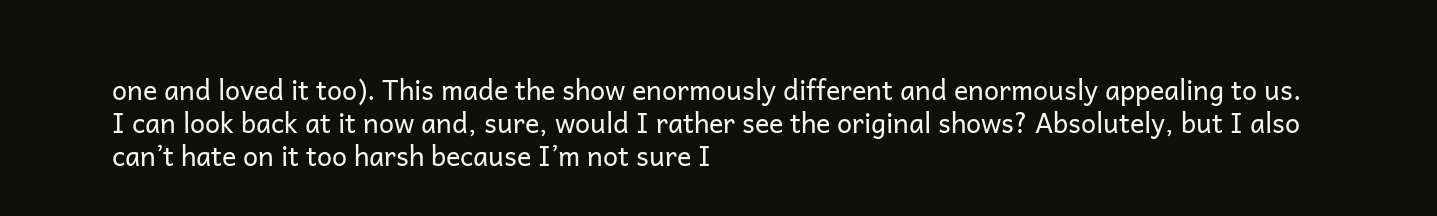one and loved it too). This made the show enormously different and enormously appealing to us. I can look back at it now and, sure, would I rather see the original shows? Absolutely, but I also can’t hate on it too harsh because I’m not sure I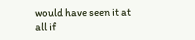would have seen it at all if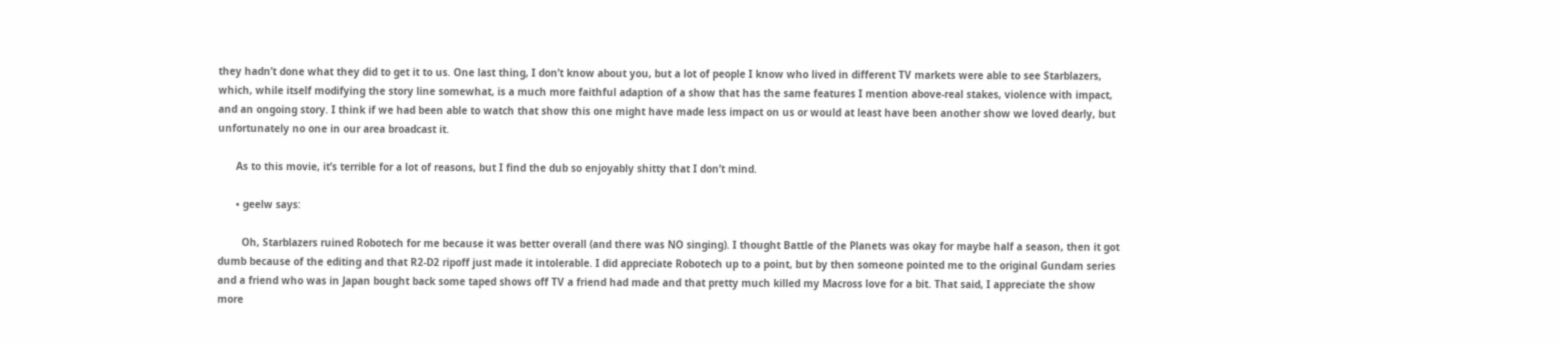they hadn’t done what they did to get it to us. One last thing, I don’t know about you, but a lot of people I know who lived in different TV markets were able to see Starblazers, which, while itself modifying the story line somewhat, is a much more faithful adaption of a show that has the same features I mention above-real stakes, violence with impact, and an ongoing story. I think if we had been able to watch that show this one might have made less impact on us or would at least have been another show we loved dearly, but unfortunately no one in our area broadcast it.

      As to this movie, it’s terrible for a lot of reasons, but I find the dub so enjoyably shitty that I don’t mind.

      • geelw says:

        Oh, Starblazers ruined Robotech for me because it was better overall (and there was NO singing). I thought Battle of the Planets was okay for maybe half a season, then it got dumb because of the editing and that R2-D2 ripoff just made it intolerable. I did appreciate Robotech up to a point, but by then someone pointed me to the original Gundam series and a friend who was in Japan bought back some taped shows off TV a friend had made and that pretty much killed my Macross love for a bit. That said, I appreciate the show more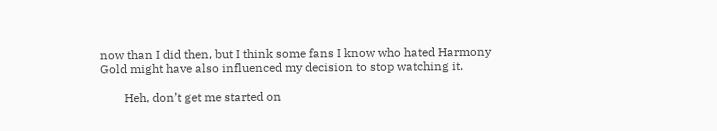now than I did then, but I think some fans I know who hated Harmony Gold might have also influenced my decision to stop watching it.

        Heh, don’t get me started on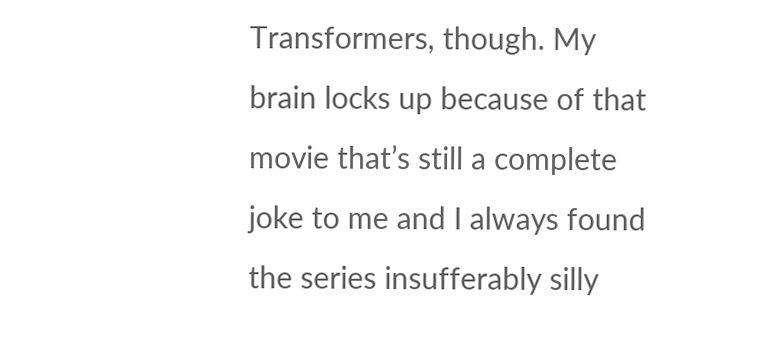Transformers, though. My brain locks up because of that movie that’s still a complete joke to me and I always found the series insufferably silly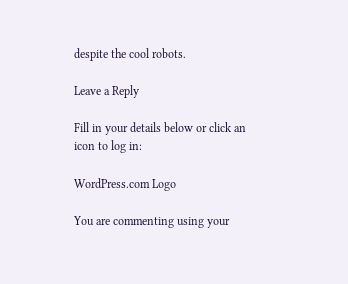despite the cool robots.

Leave a Reply

Fill in your details below or click an icon to log in:

WordPress.com Logo

You are commenting using your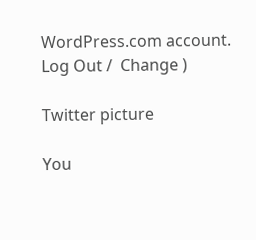WordPress.com account. Log Out /  Change )

Twitter picture

You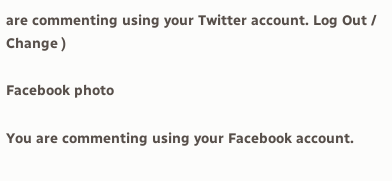are commenting using your Twitter account. Log Out /  Change )

Facebook photo

You are commenting using your Facebook account.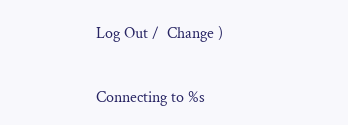Log Out /  Change )

Connecting to %s